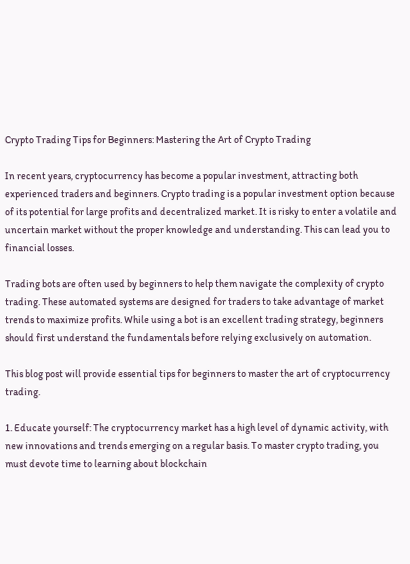Crypto Trading Tips for Beginners: Mastering the Art of Crypto Trading

In recent years, cryptocurrency has become a popular investment, attracting both experienced traders and beginners. Crypto trading is a popular investment option because of its potential for large profits and decentralized market. It is risky to enter a volatile and uncertain market without the proper knowledge and understanding. This can lead you to financial losses.

Trading bots are often used by beginners to help them navigate the complexity of crypto trading. These automated systems are designed for traders to take advantage of market trends to maximize profits. While using a bot is an excellent trading strategy, beginners should first understand the fundamentals before relying exclusively on automation.

This blog post will provide essential tips for beginners to master the art of cryptocurrency trading.

1. Educate yourself: The cryptocurrency market has a high level of dynamic activity, with new innovations and trends emerging on a regular basis. To master crypto trading, you must devote time to learning about blockchain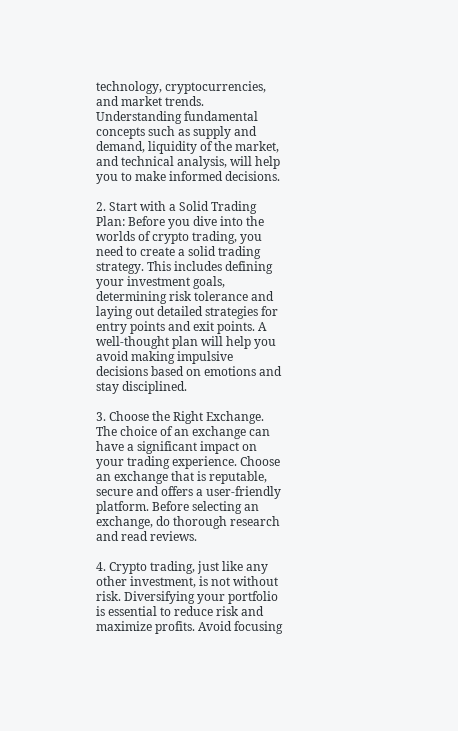technology, cryptocurrencies, and market trends. Understanding fundamental concepts such as supply and demand, liquidity of the market, and technical analysis, will help you to make informed decisions.

2. Start with a Solid Trading Plan: Before you dive into the worlds of crypto trading, you need to create a solid trading strategy. This includes defining your investment goals, determining risk tolerance and laying out detailed strategies for entry points and exit points. A well-thought plan will help you avoid making impulsive decisions based on emotions and stay disciplined.

3. Choose the Right Exchange. The choice of an exchange can have a significant impact on your trading experience. Choose an exchange that is reputable, secure and offers a user-friendly platform. Before selecting an exchange, do thorough research and read reviews.

4. Crypto trading, just like any other investment, is not without risk. Diversifying your portfolio is essential to reduce risk and maximize profits. Avoid focusing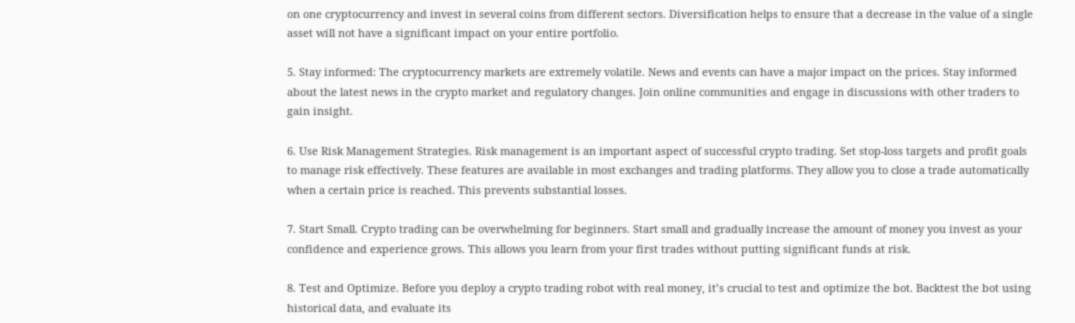on one cryptocurrency and invest in several coins from different sectors. Diversification helps to ensure that a decrease in the value of a single asset will not have a significant impact on your entire portfolio.

5. Stay informed: The cryptocurrency markets are extremely volatile. News and events can have a major impact on the prices. Stay informed about the latest news in the crypto market and regulatory changes. Join online communities and engage in discussions with other traders to gain insight.

6. Use Risk Management Strategies. Risk management is an important aspect of successful crypto trading. Set stop-loss targets and profit goals to manage risk effectively. These features are available in most exchanges and trading platforms. They allow you to close a trade automatically when a certain price is reached. This prevents substantial losses.

7. Start Small. Crypto trading can be overwhelming for beginners. Start small and gradually increase the amount of money you invest as your confidence and experience grows. This allows you learn from your first trades without putting significant funds at risk.

8. Test and Optimize. Before you deploy a crypto trading robot with real money, it’s crucial to test and optimize the bot. Backtest the bot using historical data, and evaluate its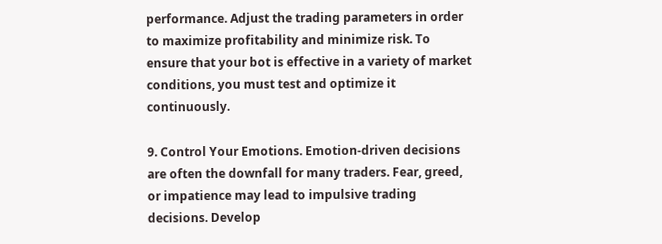performance. Adjust the trading parameters in order to maximize profitability and minimize risk. To ensure that your bot is effective in a variety of market conditions, you must test and optimize it continuously.

9. Control Your Emotions. Emotion-driven decisions are often the downfall for many traders. Fear, greed, or impatience may lead to impulsive trading decisions. Develop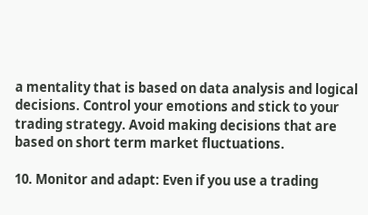a mentality that is based on data analysis and logical decisions. Control your emotions and stick to your trading strategy. Avoid making decisions that are based on short term market fluctuations.

10. Monitor and adapt: Even if you use a trading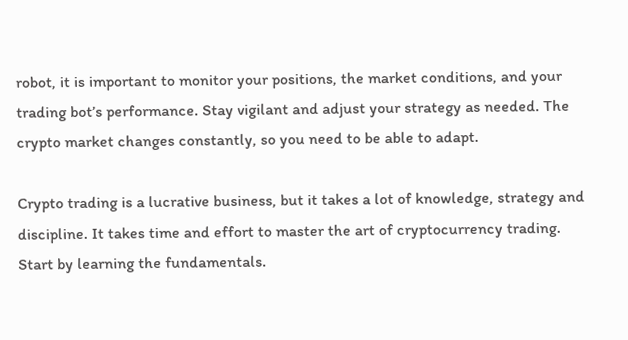robot, it is important to monitor your positions, the market conditions, and your trading bot’s performance. Stay vigilant and adjust your strategy as needed. The crypto market changes constantly, so you need to be able to adapt.

Crypto trading is a lucrative business, but it takes a lot of knowledge, strategy and discipline. It takes time and effort to master the art of cryptocurrency trading. Start by learning the fundamentals.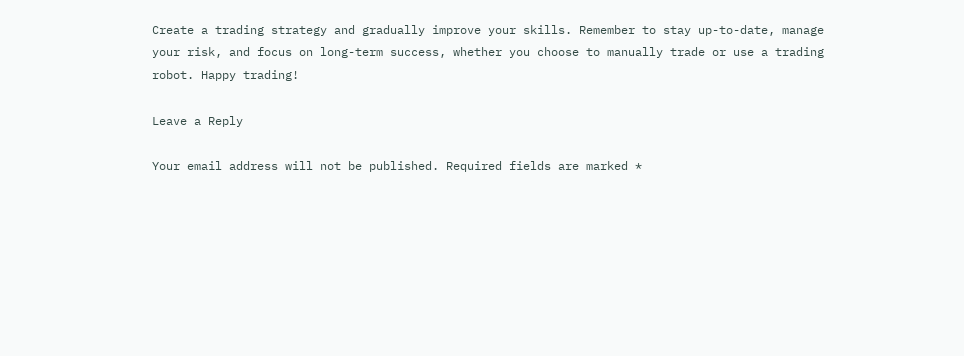Create a trading strategy and gradually improve your skills. Remember to stay up-to-date, manage your risk, and focus on long-term success, whether you choose to manually trade or use a trading robot. Happy trading!

Leave a Reply

Your email address will not be published. Required fields are marked *